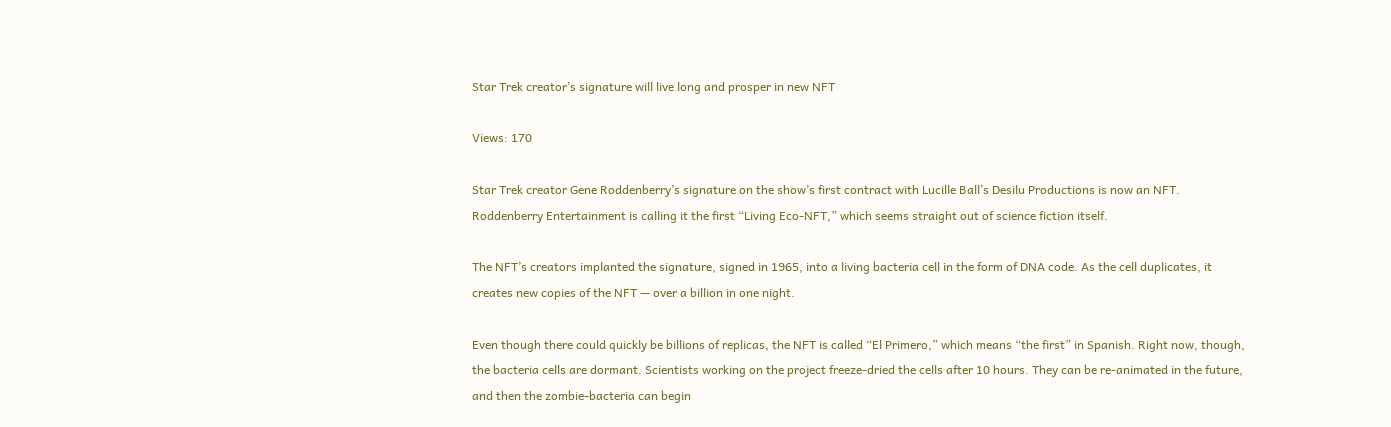Star Trek creator’s signature will live long and prosper in new NFT

Views: 170

Star Trek creator Gene Roddenberry’s signature on the show’s first contract with Lucille Ball’s Desilu Productions is now an NFT. Roddenberry Entertainment is calling it the first “Living Eco-NFT,” which seems straight out of science fiction itself.

The NFT’s creators implanted the signature, signed in 1965, into a living bacteria cell in the form of DNA code. As the cell duplicates, it creates new copies of the NFT — over a billion in one night.

Even though there could quickly be billions of replicas, the NFT is called “El Primero,” which means “the first” in Spanish. Right now, though, the bacteria cells are dormant. Scientists working on the project freeze-dried the cells after 10 hours. They can be re-animated in the future, and then the zombie-bacteria can begin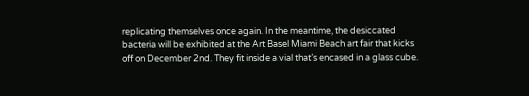replicating themselves once again. In the meantime, the desiccated bacteria will be exhibited at the Art Basel Miami Beach art fair that kicks off on December 2nd. They fit inside a vial that’s encased in a glass cube.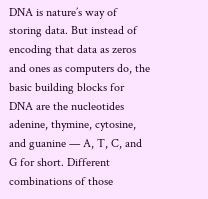DNA is nature’s way of storing data. But instead of encoding that data as zeros and ones as computers do, the basic building blocks for DNA are the nucleotides adenine, thymine, cytosine, and guanine — A, T, C, and G for short. Different combinations of those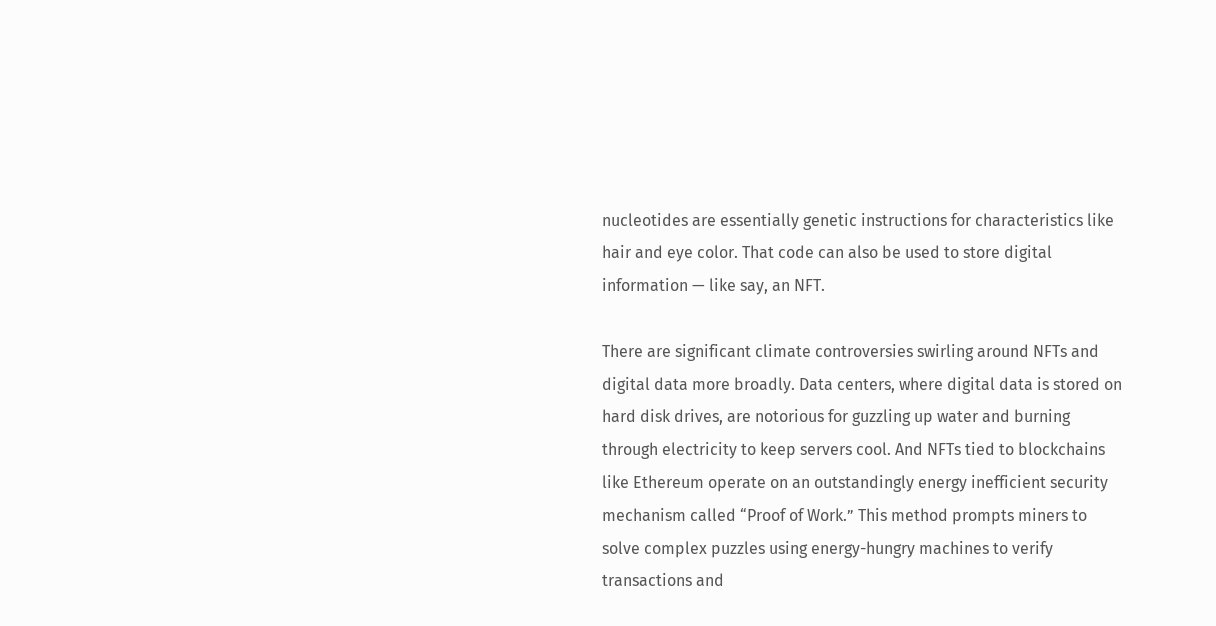nucleotides are essentially genetic instructions for characteristics like hair and eye color. That code can also be used to store digital information — like say, an NFT.

There are significant climate controversies swirling around NFTs and digital data more broadly. Data centers, where digital data is stored on hard disk drives, are notorious for guzzling up water and burning through electricity to keep servers cool. And NFTs tied to blockchains like Ethereum operate on an outstandingly energy inefficient security mechanism called “Proof of Work.” This method prompts miners to solve complex puzzles using energy-hungry machines to verify transactions and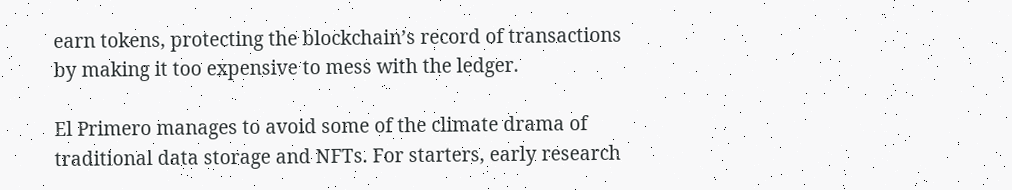earn tokens, protecting the blockchain’s record of transactions by making it too expensive to mess with the ledger.

El Primero manages to avoid some of the climate drama of traditional data storage and NFTs. For starters, early research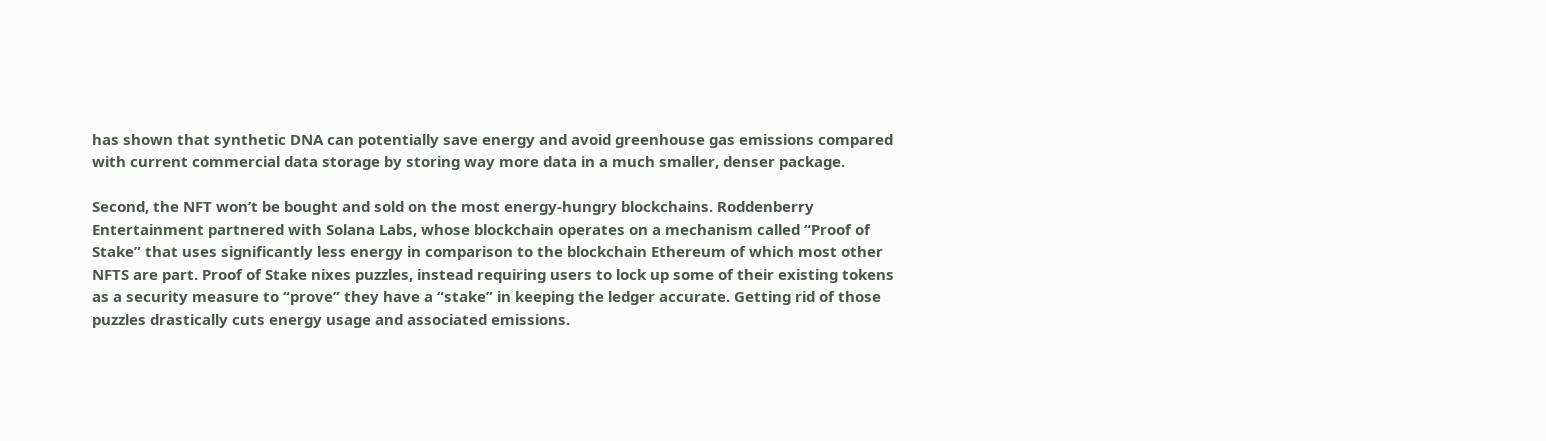has shown that synthetic DNA can potentially save energy and avoid greenhouse gas emissions compared with current commercial data storage by storing way more data in a much smaller, denser package.

Second, the NFT won’t be bought and sold on the most energy-hungry blockchains. Roddenberry Entertainment partnered with Solana Labs, whose blockchain operates on a mechanism called “Proof of Stake” that uses significantly less energy in comparison to the blockchain Ethereum of which most other NFTS are part. Proof of Stake nixes puzzles, instead requiring users to lock up some of their existing tokens as a security measure to “prove” they have a “stake” in keeping the ledger accurate. Getting rid of those puzzles drastically cuts energy usage and associated emissions.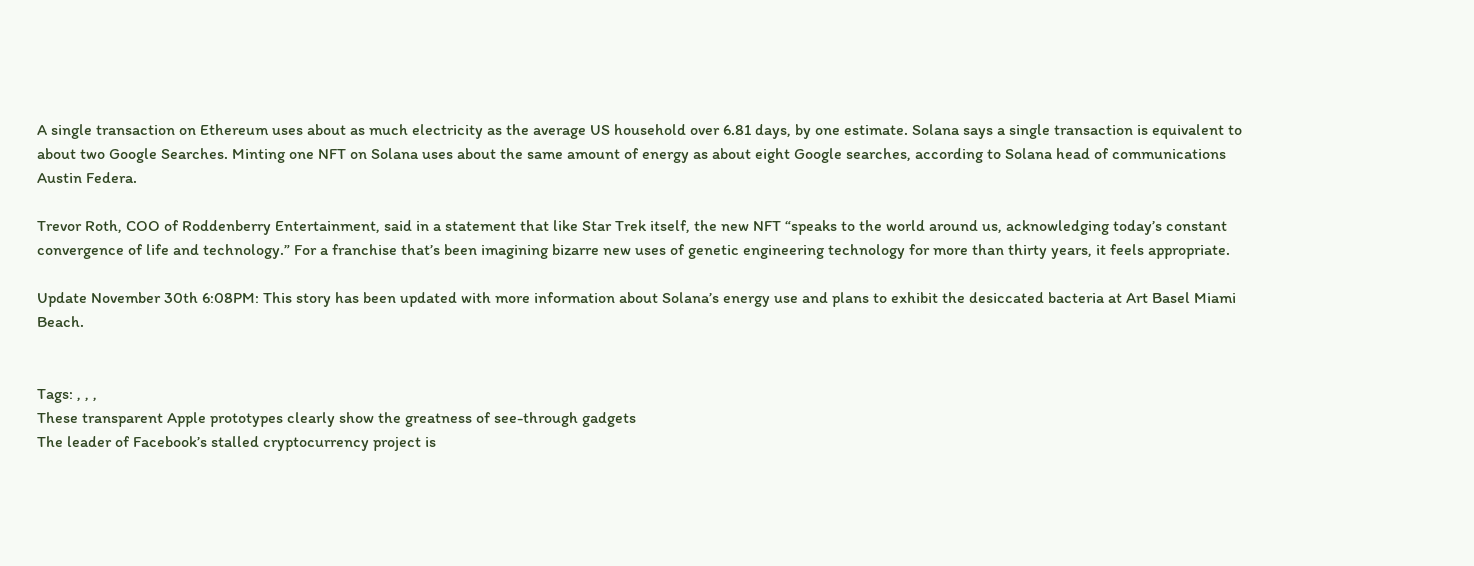A single transaction on Ethereum uses about as much electricity as the average US household over 6.81 days, by one estimate. Solana says a single transaction is equivalent to about two Google Searches. Minting one NFT on Solana uses about the same amount of energy as about eight Google searches, according to Solana head of communications Austin Federa.

Trevor Roth, COO of Roddenberry Entertainment, said in a statement that like Star Trek itself, the new NFT “speaks to the world around us, acknowledging today’s constant convergence of life and technology.” For a franchise that’s been imagining bizarre new uses of genetic engineering technology for more than thirty years, it feels appropriate.

Update November 30th 6:08PM: This story has been updated with more information about Solana’s energy use and plans to exhibit the desiccated bacteria at Art Basel Miami Beach.


Tags: , , ,
These transparent Apple prototypes clearly show the greatness of see-through gadgets
The leader of Facebook’s stalled cryptocurrency project is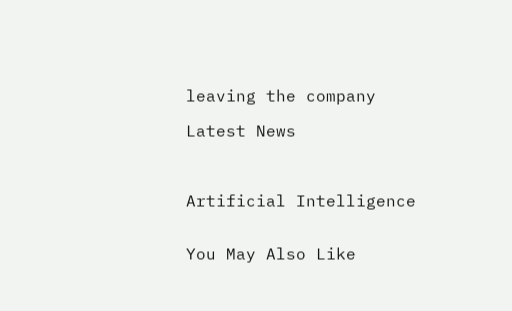leaving the company

Latest News



Artificial Intelligence


You May Also Like